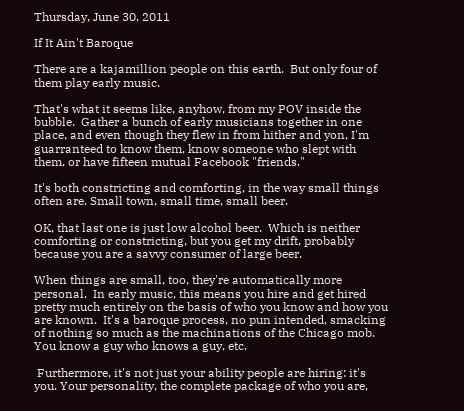Thursday, June 30, 2011

If It Ain't Baroque

There are a kajamillion people on this earth.  But only four of them play early music.

That's what it seems like, anyhow, from my POV inside the bubble.  Gather a bunch of early musicians together in one place, and even though they flew in from hither and yon, I'm guarranteed to know them, know someone who slept with them, or have fifteen mutual Facebook "friends."

It's both constricting and comforting, in the way small things often are. Small town, small time, small beer.

OK, that last one is just low alcohol beer.  Which is neither comforting or constricting, but you get my drift, probably because you are a savvy consumer of large beer.

When things are small, too, they're automatically more personal.  In early music, this means you hire and get hired pretty much entirely on the basis of who you know and how you are known.  It's a baroque process, no pun intended, smacking of nothing so much as the machinations of the Chicago mob.  You know a guy who knows a guy, etc.

 Furthermore, it's not just your ability people are hiring: it's you. Your personality, the complete package of who you are,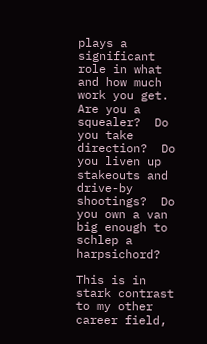plays a significant role in what and how much work you get.  Are you a squealer?  Do you take direction?  Do you liven up stakeouts and drive-by shootings?  Do you own a van big enough to schlep a harpsichord?

This is in stark contrast to my other career field,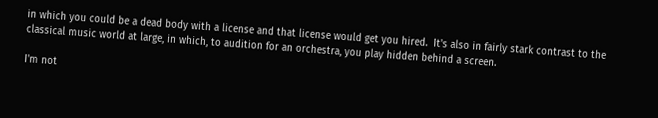in which you could be a dead body with a license and that license would get you hired.  It's also in fairly stark contrast to the classical music world at large, in which, to audition for an orchestra, you play hidden behind a screen.

I'm not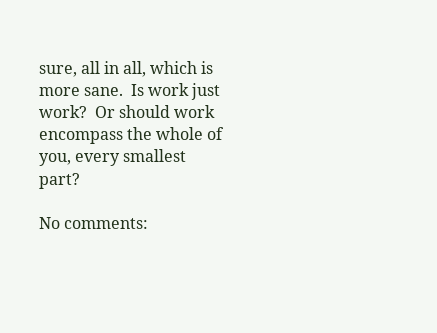sure, all in all, which is more sane.  Is work just work?  Or should work encompass the whole of you, every smallest part?

No comments: